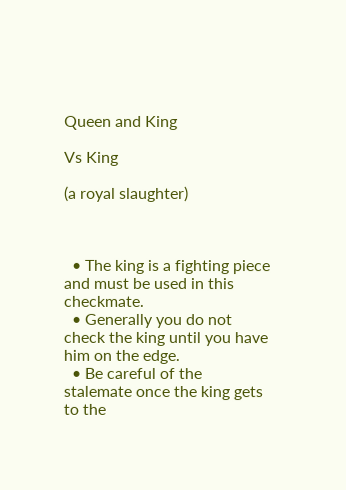Queen and King

Vs King

(a royal slaughter)



  • The king is a fighting piece and must be used in this checkmate.
  • Generally you do not check the king until you have him on the edge.
  • Be careful of the stalemate once the king gets to the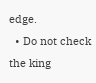edge.
  • Do not check the king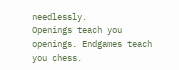needlessly.
Openings teach you openings. Endgames teach you chess.